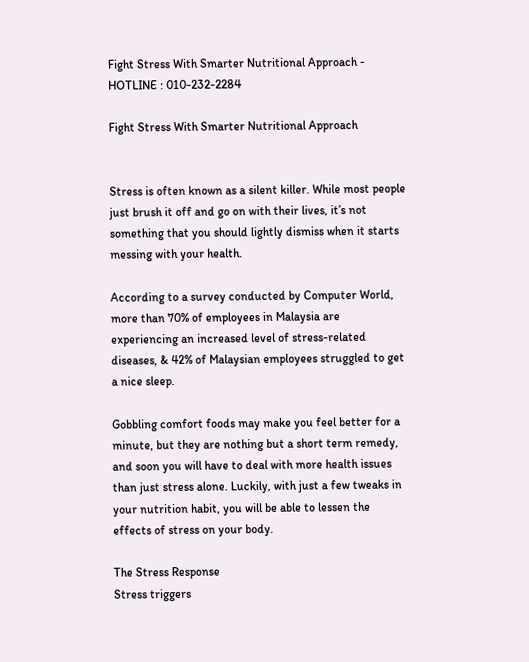Fight Stress With Smarter Nutritional Approach -
HOTLINE : 010-232-2284

Fight Stress With Smarter Nutritional Approach


Stress is often known as a silent killer. While most people just brush it off and go on with their lives, it’s not something that you should lightly dismiss when it starts messing with your health.

According to a survey conducted by Computer World, more than 70% of employees in Malaysia are experiencing an increased level of stress-related diseases, & 42% of Malaysian employees struggled to get a nice sleep.

Gobbling comfort foods may make you feel better for a minute, but they are nothing but a short term remedy, and soon you will have to deal with more health issues than just stress alone. Luckily, with just a few tweaks in your nutrition habit, you will be able to lessen the effects of stress on your body.

The Stress Response
Stress triggers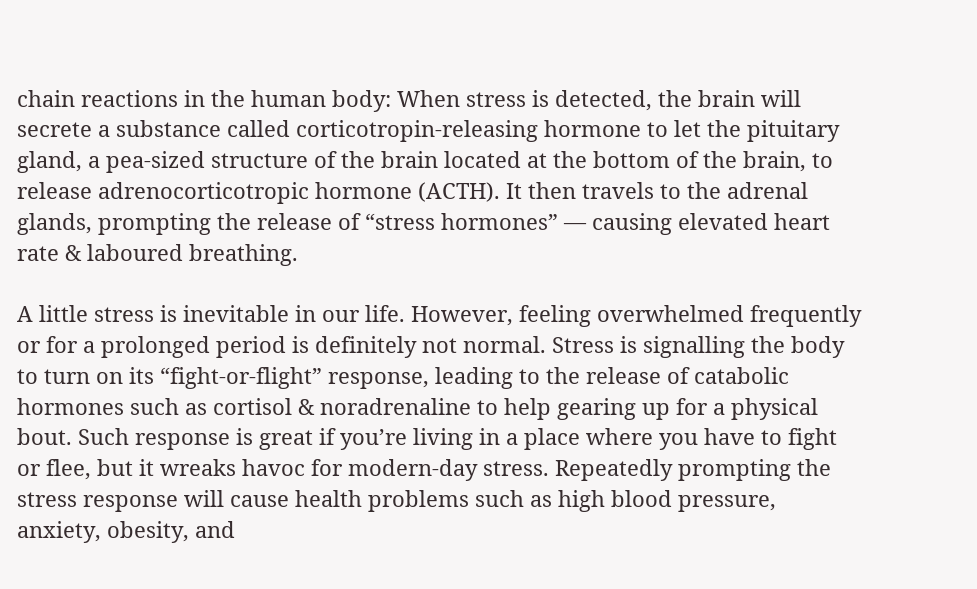chain reactions in the human body: When stress is detected, the brain will secrete a substance called corticotropin-releasing hormone to let the pituitary gland, a pea-sized structure of the brain located at the bottom of the brain, to release adrenocorticotropic hormone (ACTH). It then travels to the adrenal glands, prompting the release of “stress hormones” — causing elevated heart rate & laboured breathing.

A little stress is inevitable in our life. However, feeling overwhelmed frequently or for a prolonged period is definitely not normal. Stress is signalling the body to turn on its “fight-or-flight” response, leading to the release of catabolic hormones such as cortisol & noradrenaline to help gearing up for a physical bout. Such response is great if you’re living in a place where you have to fight or flee, but it wreaks havoc for modern-day stress. Repeatedly prompting the stress response will cause health problems such as high blood pressure, anxiety, obesity, and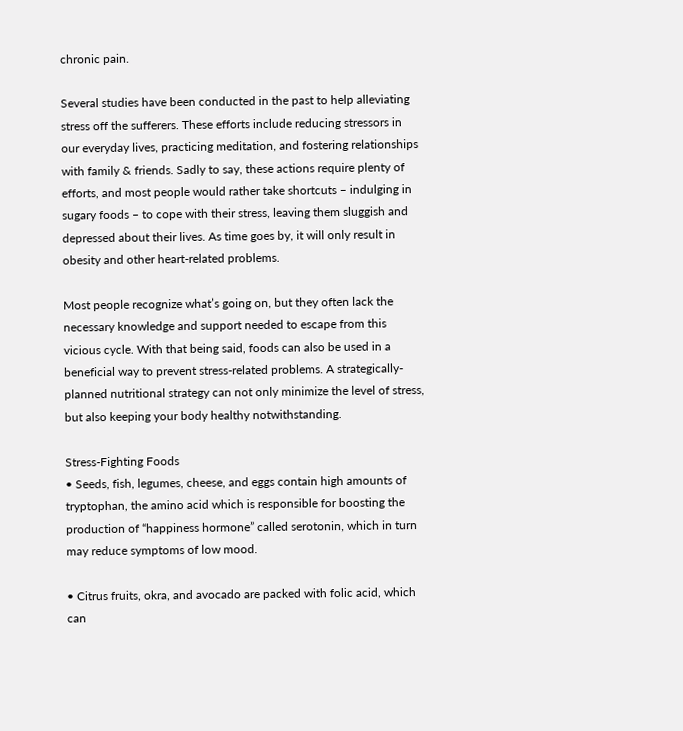chronic pain.

Several studies have been conducted in the past to help alleviating stress off the sufferers. These efforts include reducing stressors in our everyday lives, practicing meditation, and fostering relationships with family & friends. Sadly to say, these actions require plenty of efforts, and most people would rather take shortcuts – indulging in sugary foods – to cope with their stress, leaving them sluggish and depressed about their lives. As time goes by, it will only result in obesity and other heart-related problems.

Most people recognize what’s going on, but they often lack the necessary knowledge and support needed to escape from this vicious cycle. With that being said, foods can also be used in a beneficial way to prevent stress-related problems. A strategically-planned nutritional strategy can not only minimize the level of stress, but also keeping your body healthy notwithstanding.

Stress-Fighting Foods
• Seeds, fish, legumes, cheese, and eggs contain high amounts of tryptophan, the amino acid which is responsible for boosting the production of “happiness hormone” called serotonin, which in turn may reduce symptoms of low mood.

• Citrus fruits, okra, and avocado are packed with folic acid, which can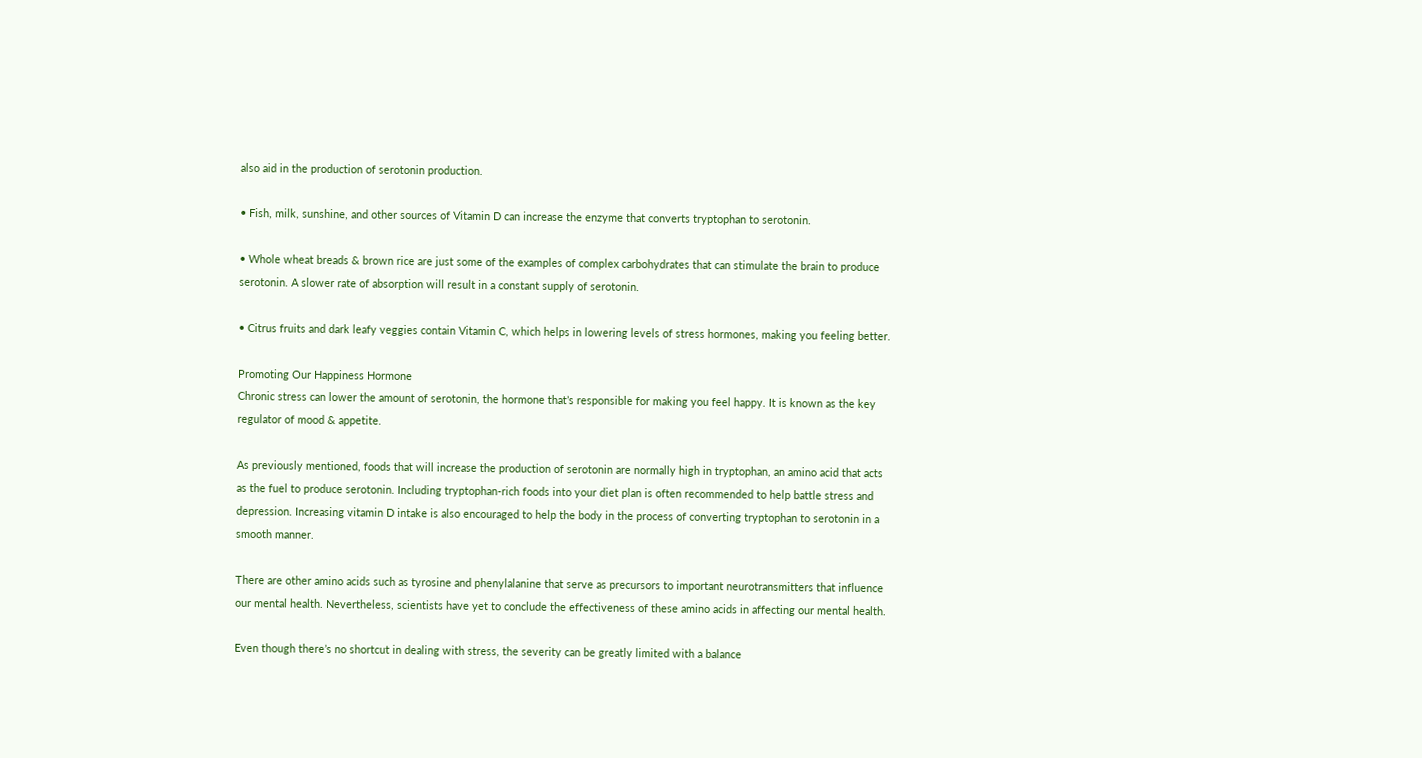also aid in the production of serotonin production.

• Fish, milk, sunshine, and other sources of Vitamin D can increase the enzyme that converts tryptophan to serotonin.

• Whole wheat breads & brown rice are just some of the examples of complex carbohydrates that can stimulate the brain to produce serotonin. A slower rate of absorption will result in a constant supply of serotonin.

• Citrus fruits and dark leafy veggies contain Vitamin C, which helps in lowering levels of stress hormones, making you feeling better.

Promoting Our Happiness Hormone
Chronic stress can lower the amount of serotonin, the hormone that’s responsible for making you feel happy. It is known as the key regulator of mood & appetite.

As previously mentioned, foods that will increase the production of serotonin are normally high in tryptophan, an amino acid that acts as the fuel to produce serotonin. Including tryptophan-rich foods into your diet plan is often recommended to help battle stress and depression. Increasing vitamin D intake is also encouraged to help the body in the process of converting tryptophan to serotonin in a smooth manner.

There are other amino acids such as tyrosine and phenylalanine that serve as precursors to important neurotransmitters that influence our mental health. Nevertheless, scientists have yet to conclude the effectiveness of these amino acids in affecting our mental health.

Even though there’s no shortcut in dealing with stress, the severity can be greatly limited with a balance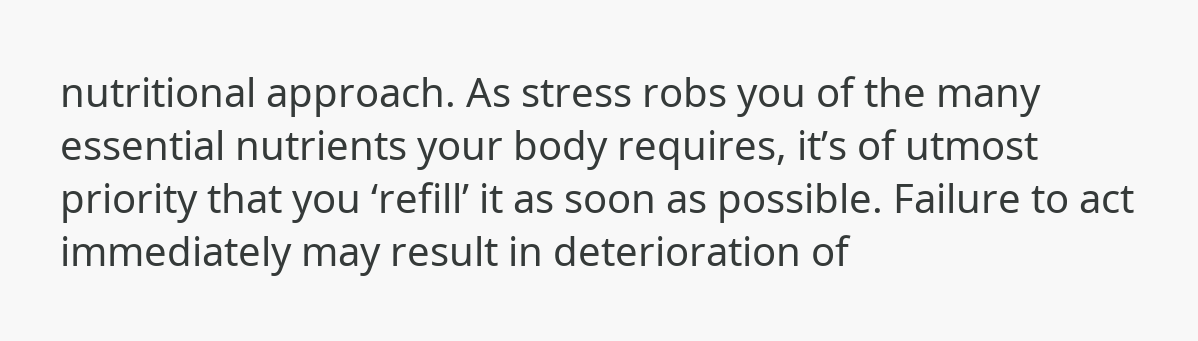nutritional approach. As stress robs you of the many essential nutrients your body requires, it’s of utmost priority that you ‘refill’ it as soon as possible. Failure to act immediately may result in deterioration of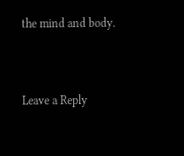the mind and body.


Leave a Reply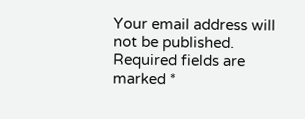Your email address will not be published. Required fields are marked *